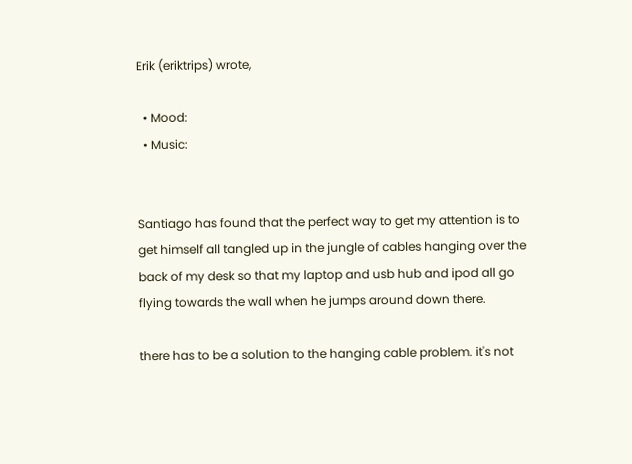Erik (eriktrips) wrote,

  • Mood:
  • Music:


Santiago has found that the perfect way to get my attention is to get himself all tangled up in the jungle of cables hanging over the back of my desk so that my laptop and usb hub and ipod all go flying towards the wall when he jumps around down there.

there has to be a solution to the hanging cable problem. it's not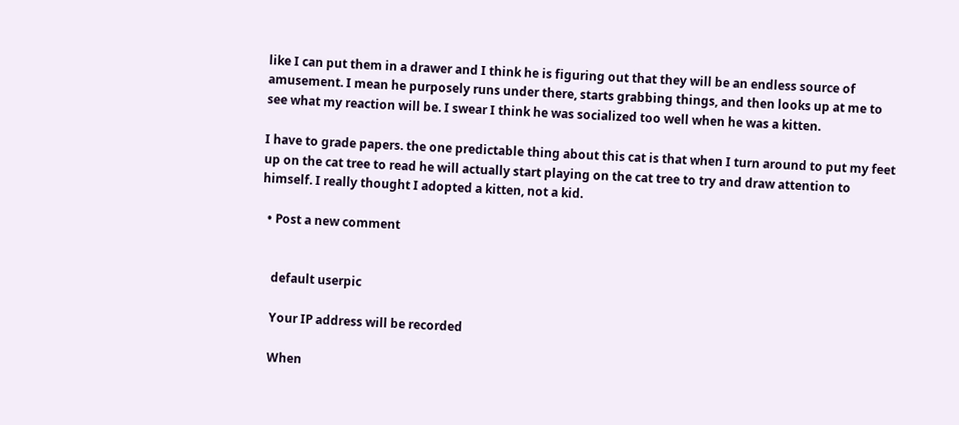like I can put them in a drawer and I think he is figuring out that they will be an endless source of amusement. I mean he purposely runs under there, starts grabbing things, and then looks up at me to see what my reaction will be. I swear I think he was socialized too well when he was a kitten.

I have to grade papers. the one predictable thing about this cat is that when I turn around to put my feet up on the cat tree to read he will actually start playing on the cat tree to try and draw attention to himself. I really thought I adopted a kitten, not a kid.

  • Post a new comment


    default userpic

    Your IP address will be recorded

    When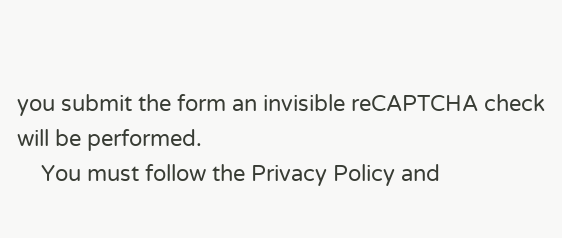you submit the form an invisible reCAPTCHA check will be performed.
    You must follow the Privacy Policy and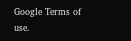Google Terms of use.